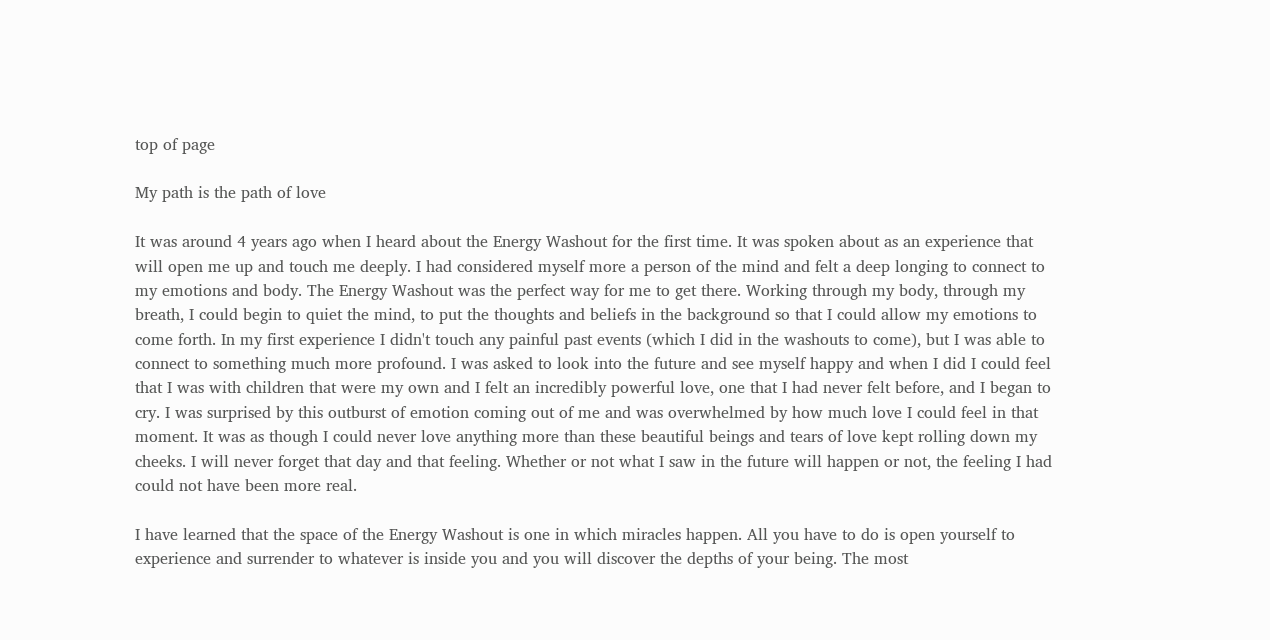top of page

My path is the path of love

It was around 4 years ago when I heard about the Energy Washout for the first time. It was spoken about as an experience that will open me up and touch me deeply. I had considered myself more a person of the mind and felt a deep longing to connect to my emotions and body. The Energy Washout was the perfect way for me to get there. Working through my body, through my breath, I could begin to quiet the mind, to put the thoughts and beliefs in the background so that I could allow my emotions to come forth. In my first experience I didn't touch any painful past events (which I did in the washouts to come), but I was able to connect to something much more profound. I was asked to look into the future and see myself happy and when I did I could feel that I was with children that were my own and I felt an incredibly powerful love, one that I had never felt before, and I began to cry. I was surprised by this outburst of emotion coming out of me and was overwhelmed by how much love I could feel in that moment. It was as though I could never love anything more than these beautiful beings and tears of love kept rolling down my cheeks. I will never forget that day and that feeling. Whether or not what I saw in the future will happen or not, the feeling I had could not have been more real.

I have learned that the space of the Energy Washout is one in which miracles happen. All you have to do is open yourself to experience and surrender to whatever is inside you and you will discover the depths of your being. The most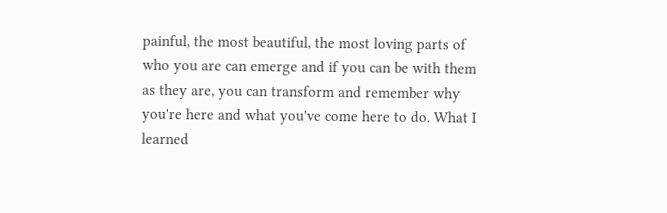painful, the most beautiful, the most loving parts of who you are can emerge and if you can be with them as they are, you can transform and remember why you're here and what you've come here to do. What I learned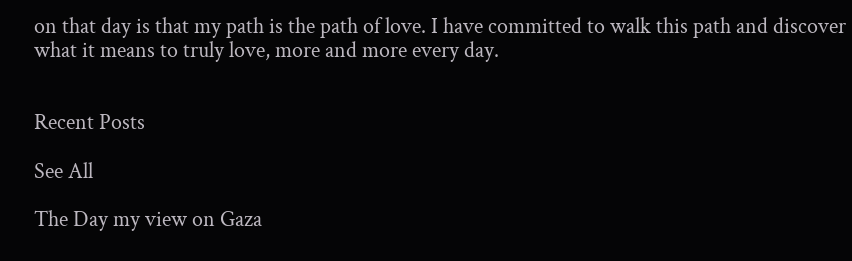on that day is that my path is the path of love. I have committed to walk this path and discover what it means to truly love, more and more every day.


Recent Posts

See All

The Day my view on Gaza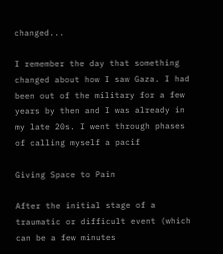changed...

I remember the day that something changed about how I saw Gaza. I had been out of the military for a few years by then and I was already in my late 20s. I went through phases of calling myself a pacif

Giving Space to Pain

After the initial stage of a traumatic or difficult event (which can be a few minutes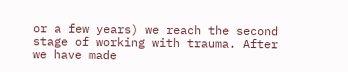or a few years) we reach the second stage of working with trauma. After we have made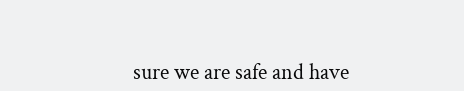sure we are safe and have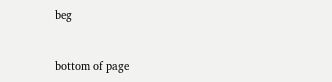beg


bottom of page